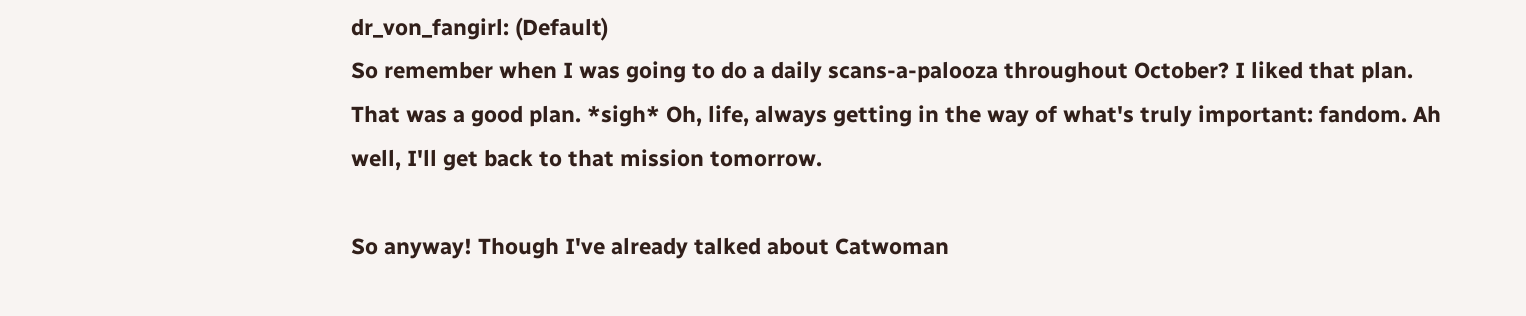dr_von_fangirl: (Default)
So remember when I was going to do a daily scans-a-palooza throughout October? I liked that plan. That was a good plan. *sigh* Oh, life, always getting in the way of what's truly important: fandom. Ah well, I'll get back to that mission tomorrow.

So anyway! Though I've already talked about Catwoman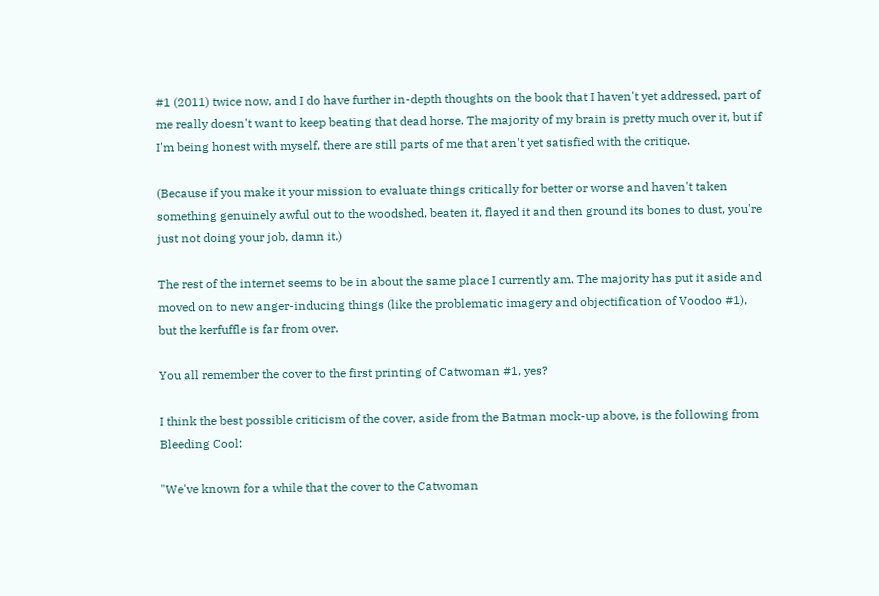#1 (2011) twice now, and I do have further in-depth thoughts on the book that I haven't yet addressed, part of me really doesn't want to keep beating that dead horse. The majority of my brain is pretty much over it, but if I'm being honest with myself, there are still parts of me that aren't yet satisfied with the critique.

(Because if you make it your mission to evaluate things critically for better or worse and haven't taken something genuinely awful out to the woodshed, beaten it, flayed it and then ground its bones to dust, you're just not doing your job, damn it.)

The rest of the internet seems to be in about the same place I currently am. The majority has put it aside and moved on to new anger-inducing things (like the problematic imagery and objectification of Voodoo #1), but the kerfuffle is far from over.

You all remember the cover to the first printing of Catwoman #1, yes?

I think the best possible criticism of the cover, aside from the Batman mock-up above, is the following from Bleeding Cool:

"We've known for a while that the cover to the Catwoman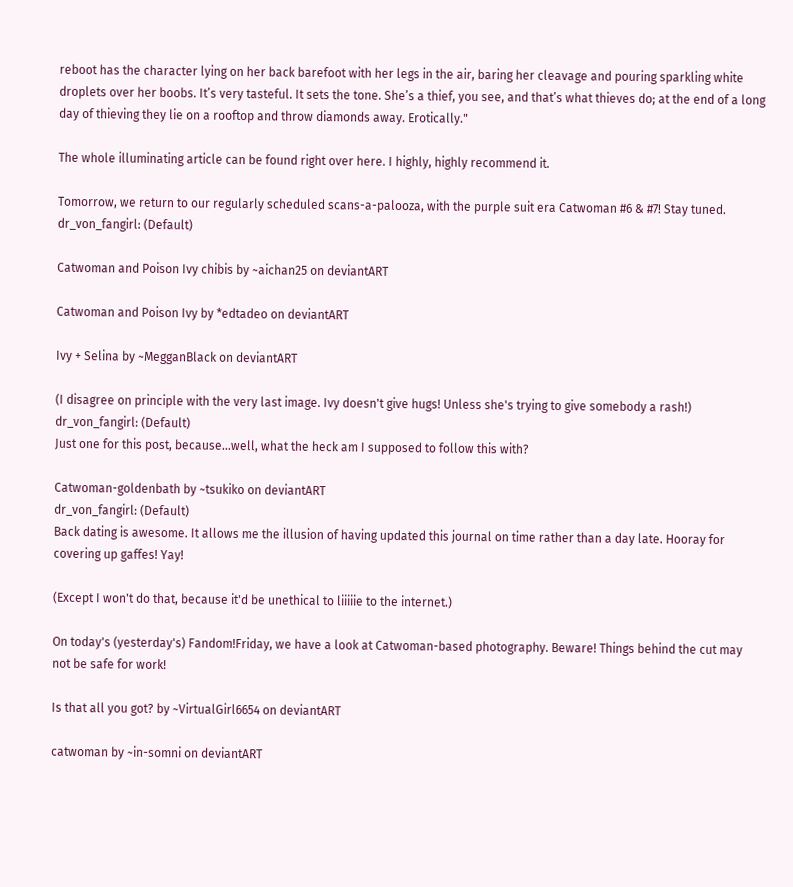reboot has the character lying on her back barefoot with her legs in the air, baring her cleavage and pouring sparkling white droplets over her boobs. It’s very tasteful. It sets the tone. She’s a thief, you see, and that’s what thieves do; at the end of a long day of thieving they lie on a rooftop and throw diamonds away. Erotically."

The whole illuminating article can be found right over here. I highly, highly recommend it.

Tomorrow, we return to our regularly scheduled scans-a-palooza, with the purple suit era Catwoman #6 & #7! Stay tuned.
dr_von_fangirl: (Default)

Catwoman and Poison Ivy chibis by ~aichan25 on deviantART

Catwoman and Poison Ivy by *edtadeo on deviantART

Ivy + Selina by ~MegganBlack on deviantART

(I disagree on principle with the very last image. Ivy doesn't give hugs! Unless she's trying to give somebody a rash!)
dr_von_fangirl: (Default)
Just one for this post, because...well, what the heck am I supposed to follow this with?

Catwoman-goldenbath by ~tsukiko on deviantART
dr_von_fangirl: (Default)
Back dating is awesome. It allows me the illusion of having updated this journal on time rather than a day late. Hooray for covering up gaffes! Yay!

(Except I won't do that, because it'd be unethical to liiiiie to the internet.)

On today's (yesterday's) Fandom!Friday, we have a look at Catwoman-based photography. Beware! Things behind the cut may not be safe for work!

Is that all you got? by ~VirtualGirl6654 on deviantART

catwoman by ~in-somni on deviantART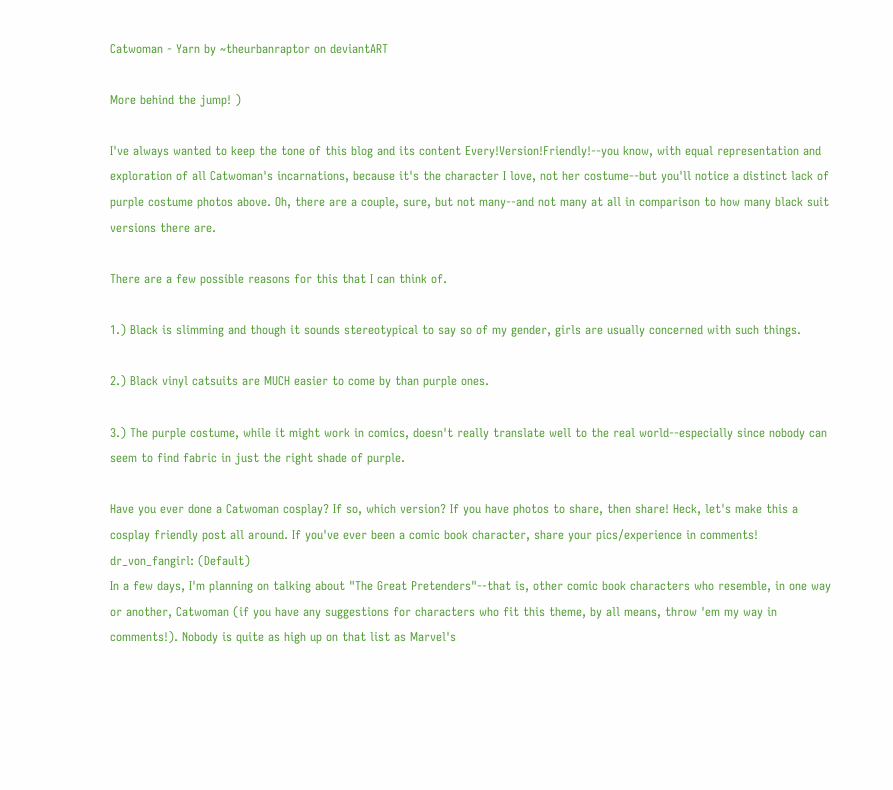Catwoman - Yarn by ~theurbanraptor on deviantART

More behind the jump! )

I've always wanted to keep the tone of this blog and its content Every!Version!Friendly!--you know, with equal representation and exploration of all Catwoman's incarnations, because it's the character I love, not her costume--but you'll notice a distinct lack of purple costume photos above. Oh, there are a couple, sure, but not many--and not many at all in comparison to how many black suit versions there are.

There are a few possible reasons for this that I can think of.

1.) Black is slimming and though it sounds stereotypical to say so of my gender, girls are usually concerned with such things.

2.) Black vinyl catsuits are MUCH easier to come by than purple ones.

3.) The purple costume, while it might work in comics, doesn't really translate well to the real world--especially since nobody can seem to find fabric in just the right shade of purple.

Have you ever done a Catwoman cosplay? If so, which version? If you have photos to share, then share! Heck, let's make this a cosplay friendly post all around. If you've ever been a comic book character, share your pics/experience in comments!
dr_von_fangirl: (Default)
In a few days, I'm planning on talking about "The Great Pretenders"--that is, other comic book characters who resemble, in one way or another, Catwoman (if you have any suggestions for characters who fit this theme, by all means, throw 'em my way in comments!). Nobody is quite as high up on that list as Marvel's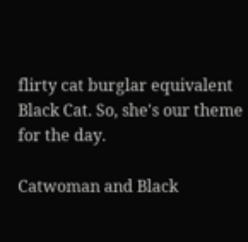flirty cat burglar equivalent Black Cat. So, she's our theme for the day.

Catwoman and Black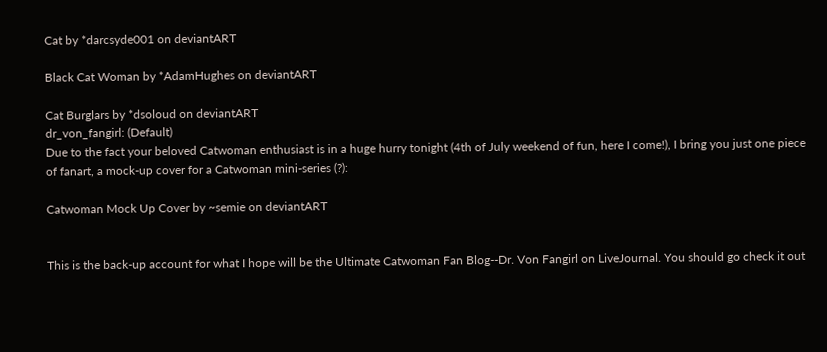Cat by *darcsyde001 on deviantART

Black Cat Woman by *AdamHughes on deviantART

Cat Burglars by *dsoloud on deviantART
dr_von_fangirl: (Default)
Due to the fact your beloved Catwoman enthusiast is in a huge hurry tonight (4th of July weekend of fun, here I come!), I bring you just one piece of fanart, a mock-up cover for a Catwoman mini-series (?):

Catwoman Mock Up Cover by ~semie on deviantART


This is the back-up account for what I hope will be the Ultimate Catwoman Fan Blog--Dr. Von Fangirl on LiveJournal. You should go check it out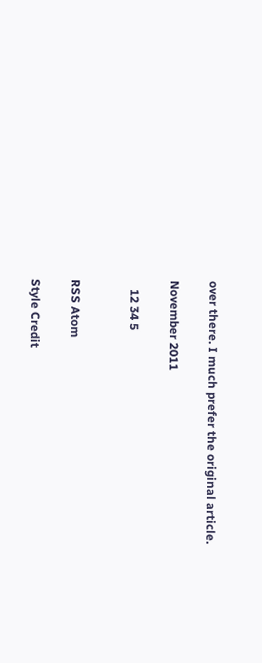over there. I much prefer the original article.

November 2011

   12 34 5


RSS Atom

Style Credit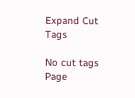Expand Cut Tags

No cut tags
Page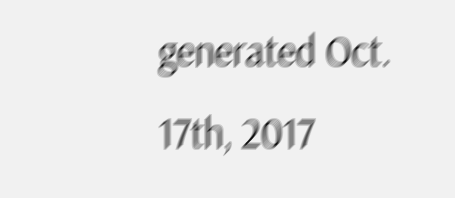generated Oct. 17th, 2017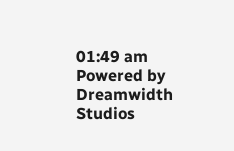01:49 am
Powered by Dreamwidth Studios